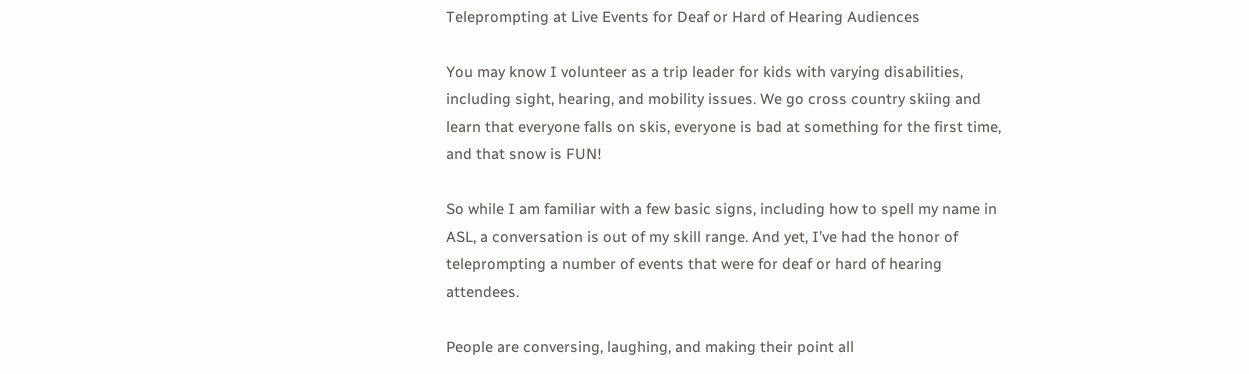Teleprompting at Live Events for Deaf or Hard of Hearing Audiences

You may know I volunteer as a trip leader for kids with varying disabilities, including sight, hearing, and mobility issues. We go cross country skiing and learn that everyone falls on skis, everyone is bad at something for the first time, and that snow is FUN!

So while I am familiar with a few basic signs, including how to spell my name in ASL, a conversation is out of my skill range. And yet, I’ve had the honor of teleprompting a number of events that were for deaf or hard of hearing attendees.

People are conversing, laughing, and making their point all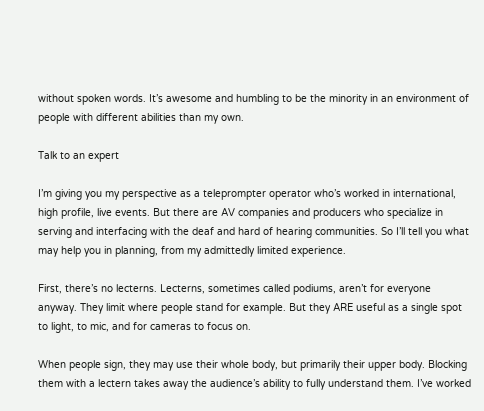without spoken words. It’s awesome and humbling to be the minority in an environment of people with different abilities than my own.

Talk to an expert

I’m giving you my perspective as a teleprompter operator who’s worked in international, high profile, live events. But there are AV companies and producers who specialize in serving and interfacing with the deaf and hard of hearing communities. So I’ll tell you what may help you in planning, from my admittedly limited experience.

First, there’s no lecterns. Lecterns, sometimes called podiums, aren’t for everyone anyway. They limit where people stand for example. But they ARE useful as a single spot to light, to mic, and for cameras to focus on.

When people sign, they may use their whole body, but primarily their upper body. Blocking them with a lectern takes away the audience’s ability to fully understand them. I’ve worked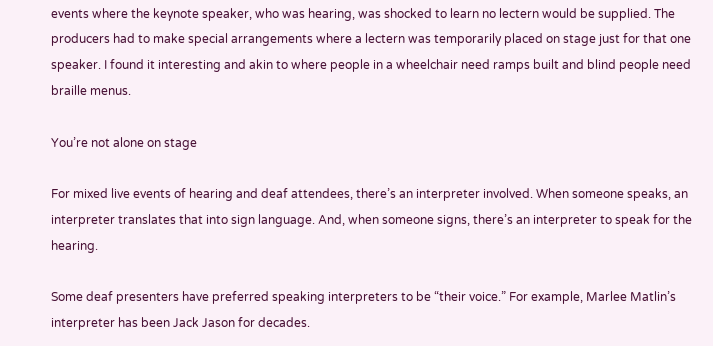events where the keynote speaker, who was hearing, was shocked to learn no lectern would be supplied. The producers had to make special arrangements where a lectern was temporarily placed on stage just for that one speaker. I found it interesting and akin to where people in a wheelchair need ramps built and blind people need braille menus.

You’re not alone on stage

For mixed live events of hearing and deaf attendees, there’s an interpreter involved. When someone speaks, an interpreter translates that into sign language. And, when someone signs, there’s an interpreter to speak for the hearing.

Some deaf presenters have preferred speaking interpreters to be “their voice.” For example, Marlee Matlin’s interpreter has been Jack Jason for decades.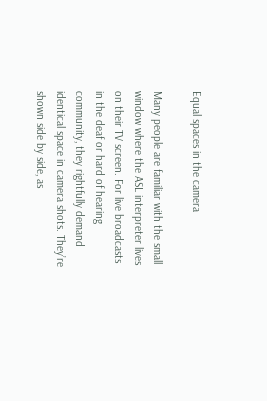Equal spaces in the camera

Many people are familiar with the small window where the ASL interpreter lives on their TV screen. For live broadcasts in the deaf or hard of hearing community, they rightfully demand identical space in camera shots. They’re shown side by side, as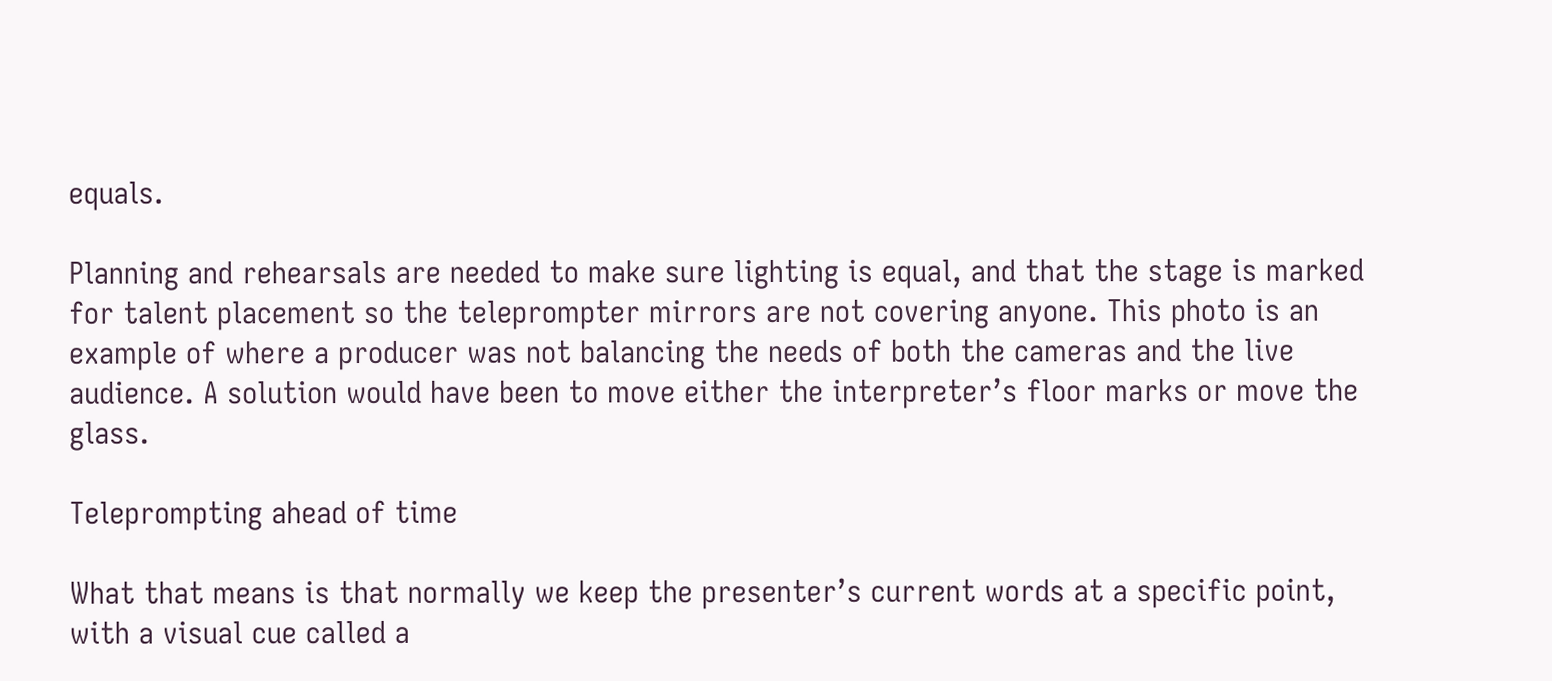equals.

Planning and rehearsals are needed to make sure lighting is equal, and that the stage is marked for talent placement so the teleprompter mirrors are not covering anyone. This photo is an example of where a producer was not balancing the needs of both the cameras and the live audience. A solution would have been to move either the interpreter’s floor marks or move the glass.

Teleprompting ahead of time

What that means is that normally we keep the presenter’s current words at a specific point, with a visual cue called a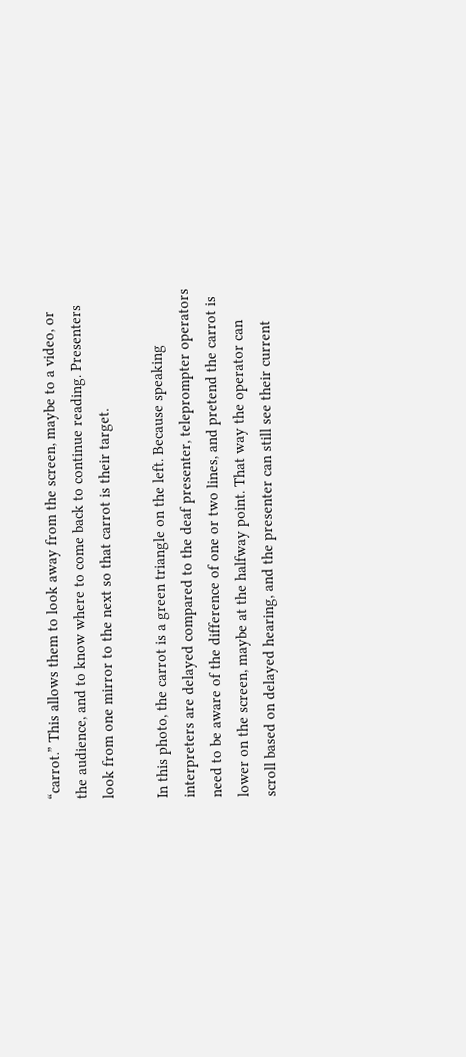“carrot.” This allows them to look away from the screen, maybe to a video, or the audience, and to know where to come back to continue reading. Presenters look from one mirror to the next so that carrot is their target.

In this photo, the carrot is a green triangle on the left. Because speaking interpreters are delayed compared to the deaf presenter, teleprompter operators need to be aware of the difference of one or two lines, and pretend the carrot is lower on the screen, maybe at the halfway point. That way the operator can scroll based on delayed hearing, and the presenter can still see their current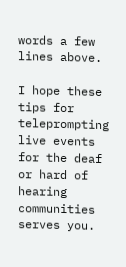words a few lines above.

I hope these tips for teleprompting live events for the deaf or hard of hearing communities serves you.